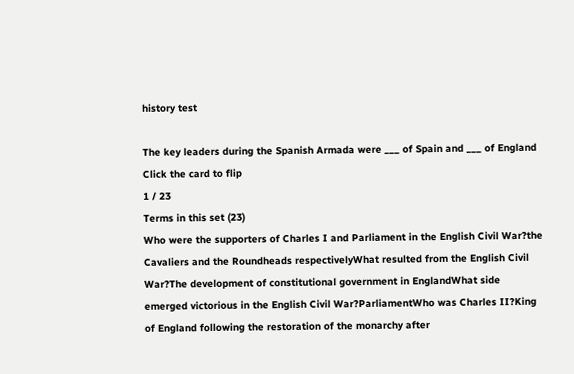history test

The key leaders during the Spanish Armada were ___ of Spain and ___ of England
Click the card to flip
1 / 23
Terms in this set (23)
Who were the supporters of Charles I and Parliament in the English Civil War?the Cavaliers and the Roundheads respectivelyWhat resulted from the English Civil War?The development of constitutional government in EnglandWhat side emerged victorious in the English Civil War?ParliamentWho was Charles II?King of England following the restoration of the monarchy after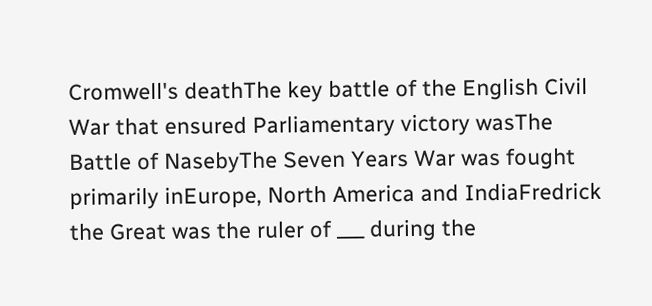Cromwell's deathThe key battle of the English Civil War that ensured Parliamentary victory wasThe Battle of NasebyThe Seven Years War was fought primarily inEurope, North America and IndiaFredrick the Great was the ruler of ___ during the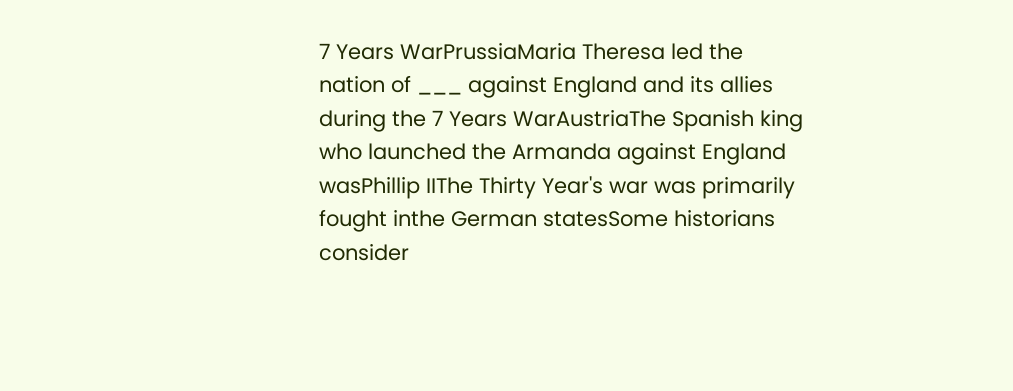7 Years WarPrussiaMaria Theresa led the nation of ___ against England and its allies during the 7 Years WarAustriaThe Spanish king who launched the Armanda against England wasPhillip IIThe Thirty Year's war was primarily fought inthe German statesSome historians consider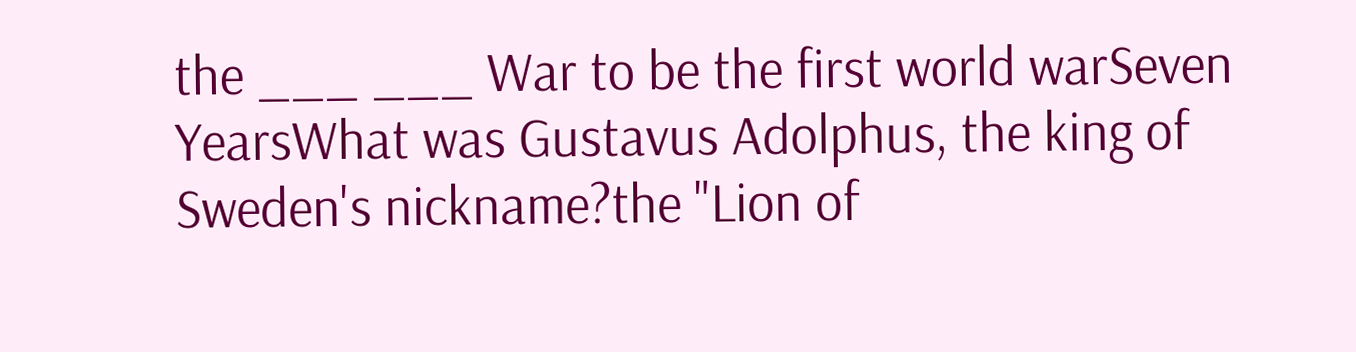the ___ ___ War to be the first world warSeven YearsWhat was Gustavus Adolphus, the king of Sweden's nickname?the "Lion of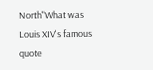North"What was Louis XIV's famous quote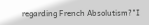regarding French Absolutism?"I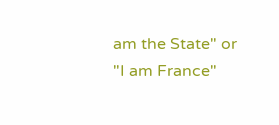am the State" or "I am France"